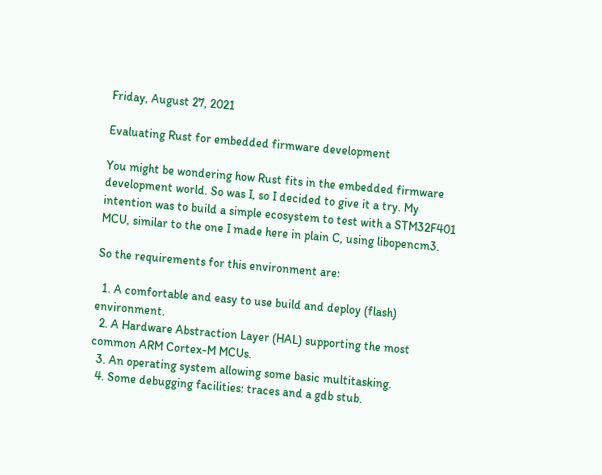Friday, August 27, 2021

Evaluating Rust for embedded firmware development

You might be wondering how Rust fits in the embedded firmware development world. So was I, so I decided to give it a try. My intention was to build a simple ecosystem to test with a STM32F401 MCU, similar to the one I made here in plain C, using libopencm3.

So the requirements for this environment are:

  1. A comfortable and easy to use build and deploy (flash) environment.
  2. A Hardware Abstraction Layer (HAL) supporting the most common ARM Cortex-M MCUs.
  3. An operating system allowing some basic multitasking.
  4. Some debugging facilities: traces and a gdb stub.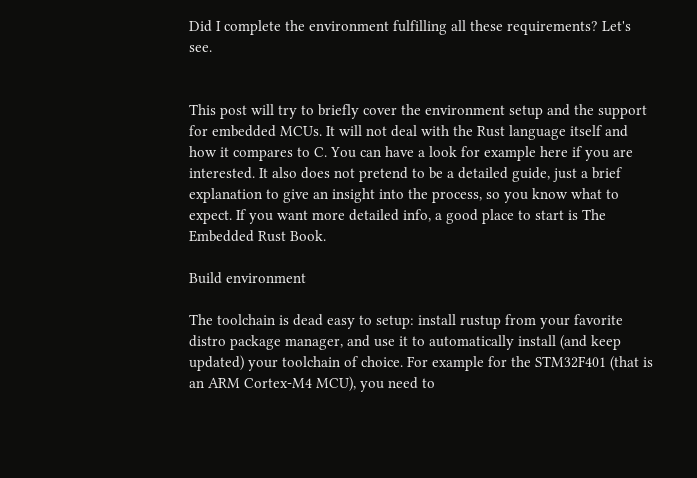Did I complete the environment fulfilling all these requirements? Let's see.


This post will try to briefly cover the environment setup and the support for embedded MCUs. It will not deal with the Rust language itself and how it compares to C. You can have a look for example here if you are interested. It also does not pretend to be a detailed guide, just a brief explanation to give an insight into the process, so you know what to expect. If you want more detailed info, a good place to start is The Embedded Rust Book.

Build environment

The toolchain is dead easy to setup: install rustup from your favorite distro package manager, and use it to automatically install (and keep updated) your toolchain of choice. For example for the STM32F401 (that is an ARM Cortex-M4 MCU), you need to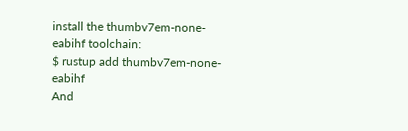install the thumbv7em-none-eabihf toolchain:
$ rustup add thumbv7em-none-eabihf
And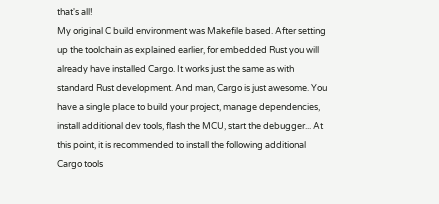that's all!
My original C build environment was Makefile based. After setting up the toolchain as explained earlier, for embedded Rust you will already have installed Cargo. It works just the same as with standard Rust development. And man, Cargo is just awesome. You have a single place to build your project, manage dependencies, install additional dev tools, flash the MCU, start the debugger... At this point, it is recommended to install the following additional Cargo tools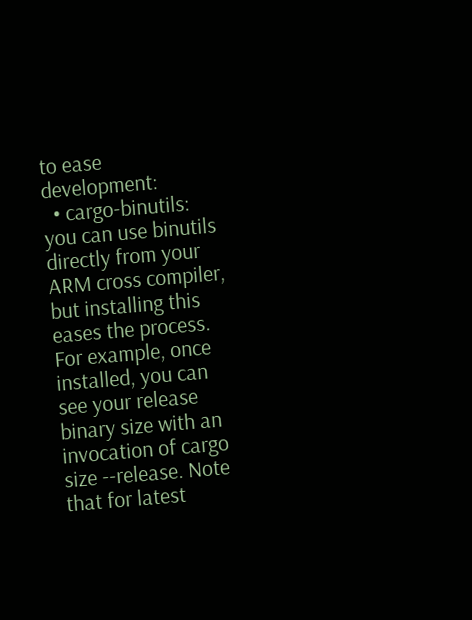to ease development:
  • cargo-binutils: you can use binutils directly from your ARM cross compiler, but installing this eases the process. For example, once installed, you can see your release binary size with an invocation of cargo size --release. Note that for latest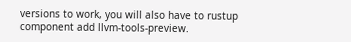versions to work, you will also have to rustup component add llvm-tools-preview.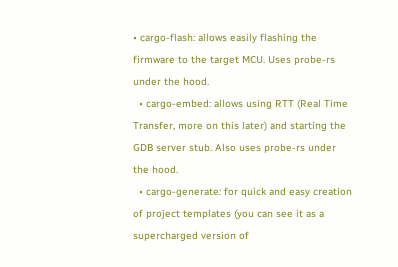• cargo-flash: allows easily flashing the firmware to the target MCU. Uses probe-rs under the hood.
  • cargo-embed: allows using RTT (Real Time Transfer, more on this later) and starting the GDB server stub. Also uses probe-rs under the hood.
  • cargo-generate: for quick and easy creation of project templates (you can see it as a supercharged version of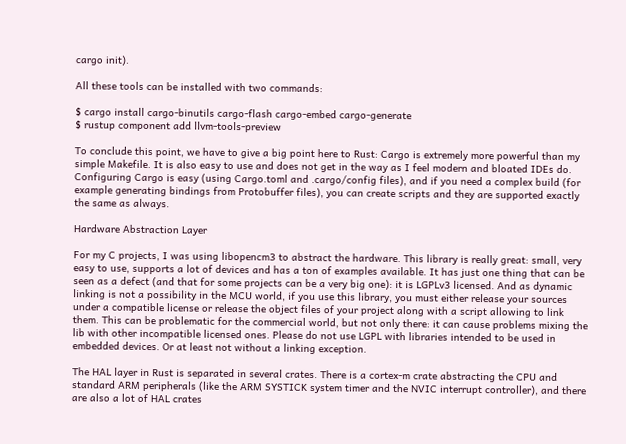cargo init).

All these tools can be installed with two commands:

$ cargo install cargo-binutils cargo-flash cargo-embed cargo-generate
$ rustup component add llvm-tools-preview

To conclude this point, we have to give a big point here to Rust: Cargo is extremely more powerful than my simple Makefile. It is also easy to use and does not get in the way as I feel modern and bloated IDEs do. Configuring Cargo is easy (using Cargo.toml and .cargo/config files), and if you need a complex build (for example generating bindings from Protobuffer files), you can create scripts and they are supported exactly the same as always.

Hardware Abstraction Layer

For my C projects, I was using libopencm3 to abstract the hardware. This library is really great: small, very easy to use, supports a lot of devices and has a ton of examples available. It has just one thing that can be seen as a defect (and that for some projects can be a very big one): it is LGPLv3 licensed. And as dynamic linking is not a possibility in the MCU world, if you use this library, you must either release your sources under a compatible license or release the object files of your project along with a script allowing to link them. This can be problematic for the commercial world, but not only there: it can cause problems mixing the lib with other incompatible licensed ones. Please do not use LGPL with libraries intended to be used in embedded devices. Or at least not without a linking exception.

The HAL layer in Rust is separated in several crates. There is a cortex-m crate abstracting the CPU and standard ARM peripherals (like the ARM SYSTICK system timer and the NVIC interrupt controller), and there are also a lot of HAL crates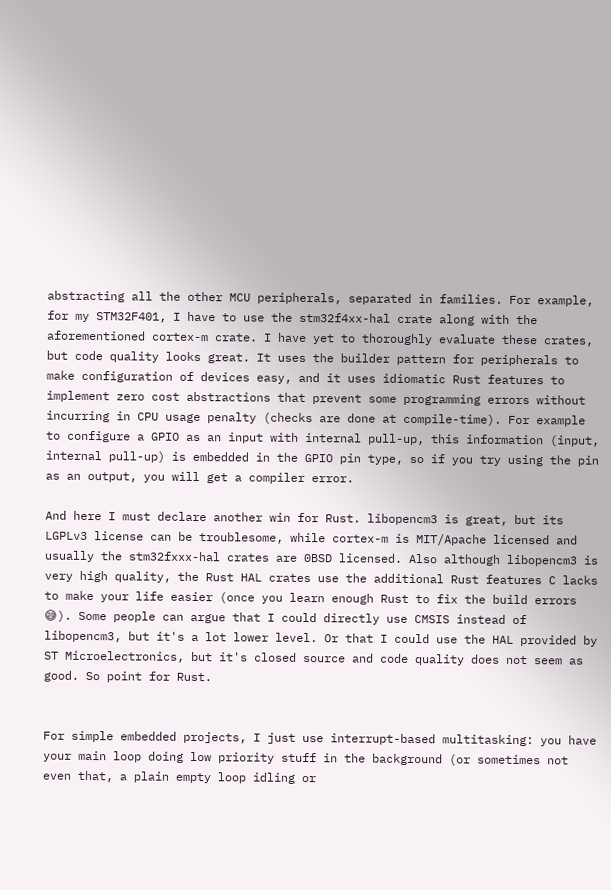abstracting all the other MCU peripherals, separated in families. For example, for my STM32F401, I have to use the stm32f4xx-hal crate along with the aforementioned cortex-m crate. I have yet to thoroughly evaluate these crates, but code quality looks great. It uses the builder pattern for peripherals to make configuration of devices easy, and it uses idiomatic Rust features to implement zero cost abstractions that prevent some programming errors without incurring in CPU usage penalty (checks are done at compile-time). For example to configure a GPIO as an input with internal pull-up, this information (input, internal pull-up) is embedded in the GPIO pin type, so if you try using the pin as an output, you will get a compiler error.

And here I must declare another win for Rust. libopencm3 is great, but its LGPLv3 license can be troublesome, while cortex-m is MIT/Apache licensed and usually the stm32fxxx-hal crates are 0BSD licensed. Also although libopencm3 is very high quality, the Rust HAL crates use the additional Rust features C lacks to make your life easier (once you learn enough Rust to fix the build errors 😅). Some people can argue that I could directly use CMSIS instead of libopencm3, but it's a lot lower level. Or that I could use the HAL provided by ST Microelectronics, but it's closed source and code quality does not seem as good. So point for Rust.


For simple embedded projects, I just use interrupt-based multitasking: you have your main loop doing low priority stuff in the background (or sometimes not even that, a plain empty loop idling or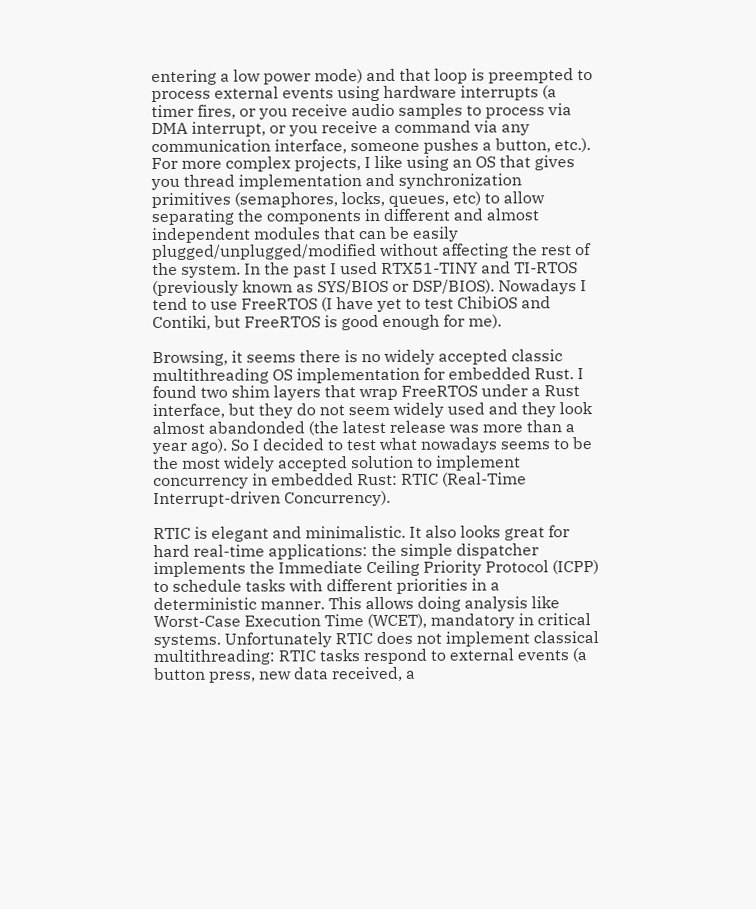entering a low power mode) and that loop is preempted to process external events using hardware interrupts (a timer fires, or you receive audio samples to process via DMA interrupt, or you receive a command via any communication interface, someone pushes a button, etc.).
For more complex projects, I like using an OS that gives you thread implementation and synchronization primitives (semaphores, locks, queues, etc) to allow separating the components in different and almost independent modules that can be easily plugged/unplugged/modified without affecting the rest of the system. In the past I used RTX51-TINY and TI-RTOS (previously known as SYS/BIOS or DSP/BIOS). Nowadays I tend to use FreeRTOS (I have yet to test ChibiOS and Contiki, but FreeRTOS is good enough for me).

Browsing, it seems there is no widely accepted classic multithreading OS implementation for embedded Rust. I found two shim layers that wrap FreeRTOS under a Rust interface, but they do not seem widely used and they look almost abandonded (the latest release was more than a year ago). So I decided to test what nowadays seems to be the most widely accepted solution to implement concurrency in embedded Rust: RTIC (Real-Time Interrupt-driven Concurrency).

RTIC is elegant and minimalistic. It also looks great for hard real-time applications: the simple dispatcher implements the Immediate Ceiling Priority Protocol (ICPP) to schedule tasks with different priorities in a deterministic manner. This allows doing analysis like Worst-Case Execution Time (WCET), mandatory in critical systems. Unfortunately RTIC does not implement classical multithreading: RTIC tasks respond to external events (a button press, new data received, a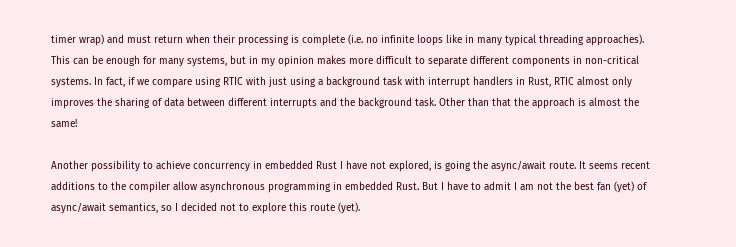timer wrap) and must return when their processing is complete (i.e. no infinite loops like in many typical threading approaches). This can be enough for many systems, but in my opinion makes more difficult to separate different components in non-critical systems. In fact, if we compare using RTIC with just using a background task with interrupt handlers in Rust, RTIC almost only improves the sharing of data between different interrupts and the background task. Other than that the approach is almost the same!

Another possibility to achieve concurrency in embedded Rust I have not explored, is going the async/await route. It seems recent additions to the compiler allow asynchronous programming in embedded Rust. But I have to admit I am not the best fan (yet) of async/await semantics, so I decided not to explore this route (yet).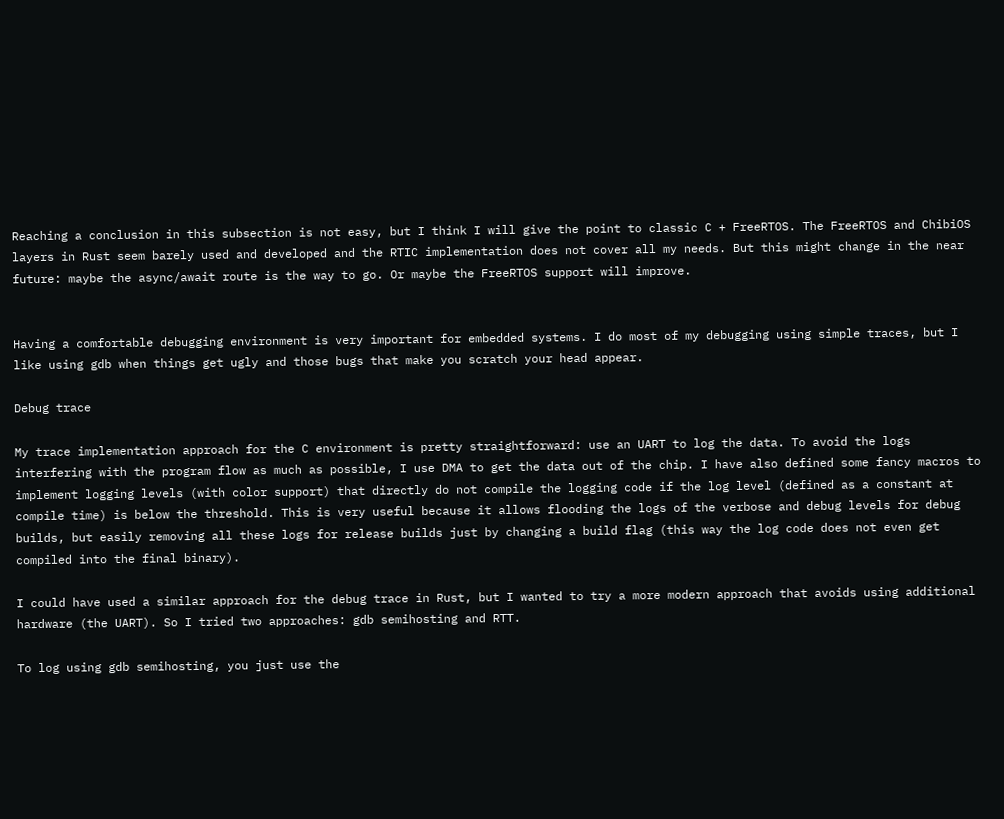Reaching a conclusion in this subsection is not easy, but I think I will give the point to classic C + FreeRTOS. The FreeRTOS and ChibiOS layers in Rust seem barely used and developed and the RTIC implementation does not cover all my needs. But this might change in the near future: maybe the async/await route is the way to go. Or maybe the FreeRTOS support will improve.


Having a comfortable debugging environment is very important for embedded systems. I do most of my debugging using simple traces, but I like using gdb when things get ugly and those bugs that make you scratch your head appear.

Debug trace

My trace implementation approach for the C environment is pretty straightforward: use an UART to log the data. To avoid the logs interfering with the program flow as much as possible, I use DMA to get the data out of the chip. I have also defined some fancy macros to implement logging levels (with color support) that directly do not compile the logging code if the log level (defined as a constant at compile time) is below the threshold. This is very useful because it allows flooding the logs of the verbose and debug levels for debug builds, but easily removing all these logs for release builds just by changing a build flag (this way the log code does not even get compiled into the final binary).

I could have used a similar approach for the debug trace in Rust, but I wanted to try a more modern approach that avoids using additional hardware (the UART). So I tried two approaches: gdb semihosting and RTT.

To log using gdb semihosting, you just use the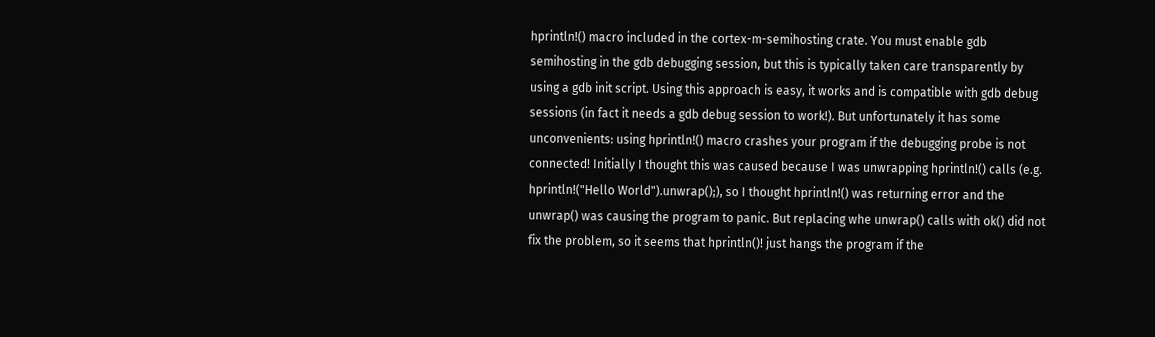hprintln!() macro included in the cortex-m-semihosting crate. You must enable gdb semihosting in the gdb debugging session, but this is typically taken care transparently by using a gdb init script. Using this approach is easy, it works and is compatible with gdb debug sessions (in fact it needs a gdb debug session to work!). But unfortunately it has some unconvenients: using hprintln!() macro crashes your program if the debugging probe is not connected! Initially I thought this was caused because I was unwrapping hprintln!() calls (e.g. hprintln!("Hello World").unwrap();), so I thought hprintln!() was returning error and the unwrap() was causing the program to panic. But replacing whe unwrap() calls with ok() did not fix the problem, so it seems that hprintln()! just hangs the program if the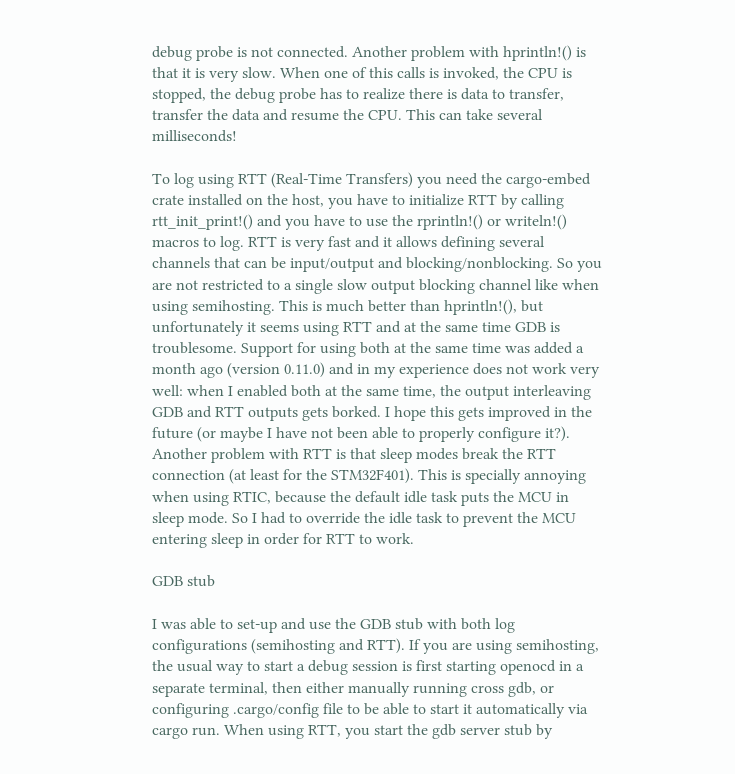debug probe is not connected. Another problem with hprintln!() is that it is very slow. When one of this calls is invoked, the CPU is stopped, the debug probe has to realize there is data to transfer, transfer the data and resume the CPU. This can take several milliseconds!

To log using RTT (Real-Time Transfers) you need the cargo-embed crate installed on the host, you have to initialize RTT by calling rtt_init_print!() and you have to use the rprintln!() or writeln!() macros to log. RTT is very fast and it allows defining several channels that can be input/output and blocking/nonblocking. So you are not restricted to a single slow output blocking channel like when using semihosting. This is much better than hprintln!(), but unfortunately it seems using RTT and at the same time GDB is troublesome. Support for using both at the same time was added a month ago (version 0.11.0) and in my experience does not work very well: when I enabled both at the same time, the output interleaving GDB and RTT outputs gets borked. I hope this gets improved in the future (or maybe I have not been able to properly configure it?). Another problem with RTT is that sleep modes break the RTT connection (at least for the STM32F401). This is specially annoying when using RTIC, because the default idle task puts the MCU in sleep mode. So I had to override the idle task to prevent the MCU entering sleep in order for RTT to work.

GDB stub

I was able to set-up and use the GDB stub with both log configurations (semihosting and RTT). If you are using semihosting, the usual way to start a debug session is first starting openocd in a separate terminal, then either manually running cross gdb, or configuring .cargo/config file to be able to start it automatically via cargo run. When using RTT, you start the gdb server stub by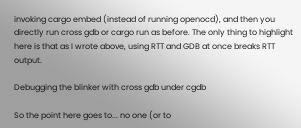invoking cargo embed (instead of running openocd), and then you directly run cross gdb or cargo run as before. The only thing to highlight here is that as I wrote above, using RTT and GDB at once breaks RTT output.

Debugging the blinker with cross gdb under cgdb

So the point here goes to... no one (or to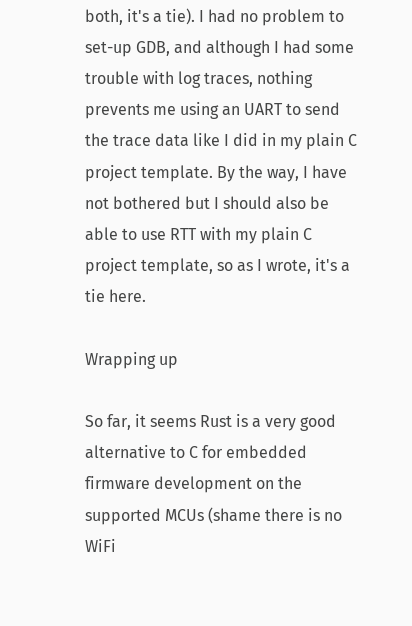both, it's a tie). I had no problem to set-up GDB, and although I had some trouble with log traces, nothing prevents me using an UART to send the trace data like I did in my plain C project template. By the way, I have not bothered but I should also be able to use RTT with my plain C project template, so as I wrote, it's a tie here.

Wrapping up

So far, it seems Rust is a very good alternative to C for embedded firmware development on the supported MCUs (shame there is no WiFi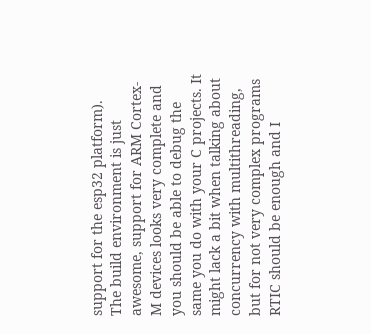support for the esp32 platform). The build environment is just awesome, support for ARM Cortex-M devices looks very complete and you should be able to debug the same you do with your C projects. It might lack a bit when talking about concurrency with multithreading, but for not very complex programs RTIC should be enough and I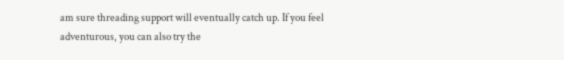am sure threading support will eventually catch up. If you feel adventurous, you can also try the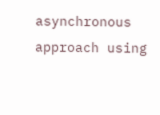asynchronous approach using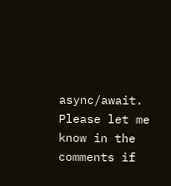async/await. Please let me know in the comments if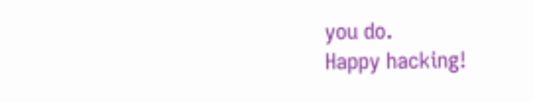you do.
Happy hacking!